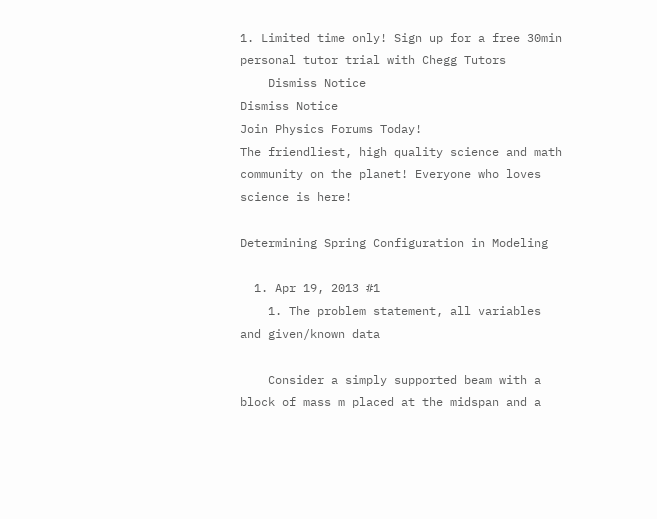1. Limited time only! Sign up for a free 30min personal tutor trial with Chegg Tutors
    Dismiss Notice
Dismiss Notice
Join Physics Forums Today!
The friendliest, high quality science and math community on the planet! Everyone who loves science is here!

Determining Spring Configuration in Modeling

  1. Apr 19, 2013 #1
    1. The problem statement, all variables and given/known data

    Consider a simply supported beam with a block of mass m placed at the midspan and a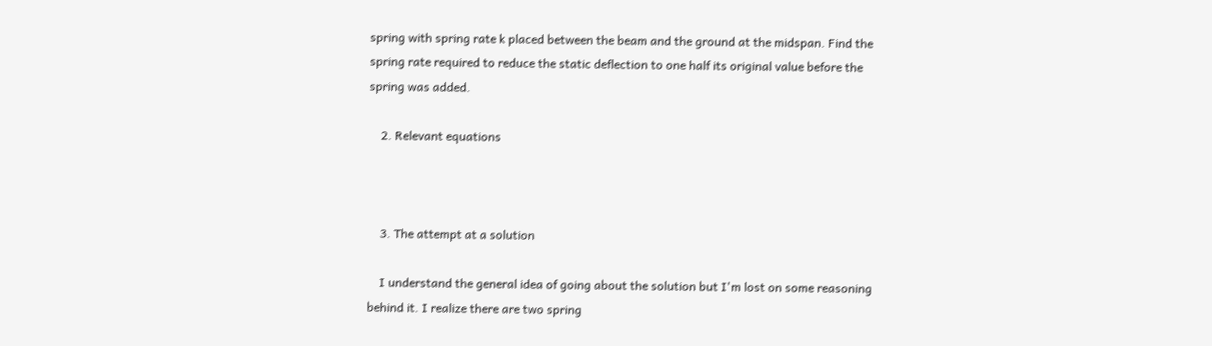spring with spring rate k placed between the beam and the ground at the midspan. Find the spring rate required to reduce the static deflection to one half its original value before the spring was added.

    2. Relevant equations



    3. The attempt at a solution

    I understand the general idea of going about the solution but I'm lost on some reasoning behind it. I realize there are two spring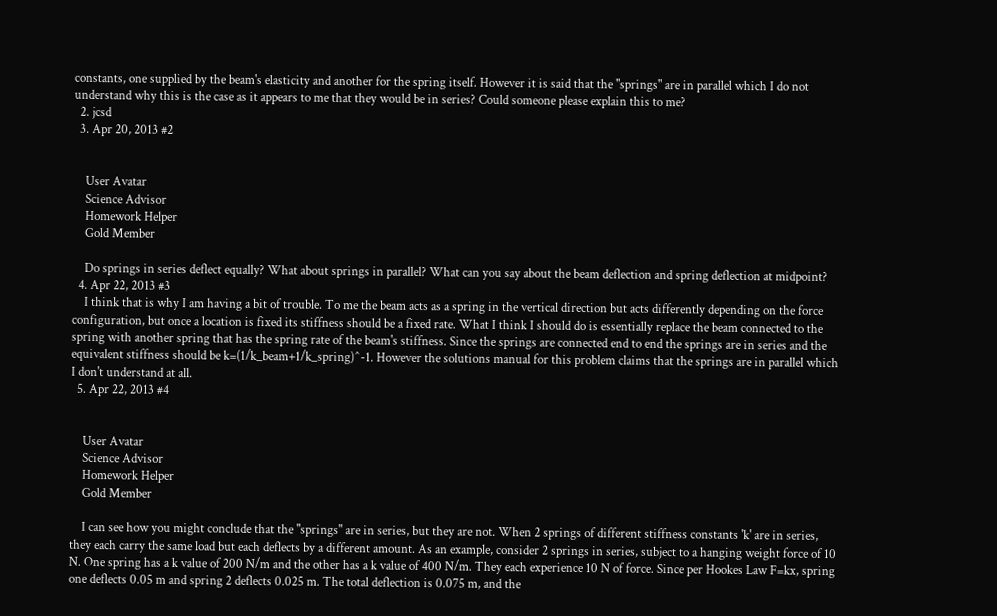constants, one supplied by the beam's elasticity and another for the spring itself. However it is said that the "springs" are in parallel which I do not understand why this is the case as it appears to me that they would be in series? Could someone please explain this to me?
  2. jcsd
  3. Apr 20, 2013 #2


    User Avatar
    Science Advisor
    Homework Helper
    Gold Member

    Do springs in series deflect equally? What about springs in parallel? What can you say about the beam deflection and spring deflection at midpoint?
  4. Apr 22, 2013 #3
    I think that is why I am having a bit of trouble. To me the beam acts as a spring in the vertical direction but acts differently depending on the force configuration, but once a location is fixed its stiffness should be a fixed rate. What I think I should do is essentially replace the beam connected to the spring with another spring that has the spring rate of the beam's stiffness. Since the springs are connected end to end the springs are in series and the equivalent stiffness should be k=(1/k_beam+1/k_spring)^-1. However the solutions manual for this problem claims that the springs are in parallel which I don't understand at all.
  5. Apr 22, 2013 #4


    User Avatar
    Science Advisor
    Homework Helper
    Gold Member

    I can see how you might conclude that the "springs" are in series, but they are not. When 2 springs of different stiffness constants 'k' are in series, they each carry the same load but each deflects by a different amount. As an example, consider 2 springs in series, subject to a hanging weight force of 10 N. One spring has a k value of 200 N/m and the other has a k value of 400 N/m. They each experience 10 N of force. Since per Hookes Law F=kx, spring one deflects 0.05 m and spring 2 deflects 0.025 m. The total deflection is 0.075 m, and the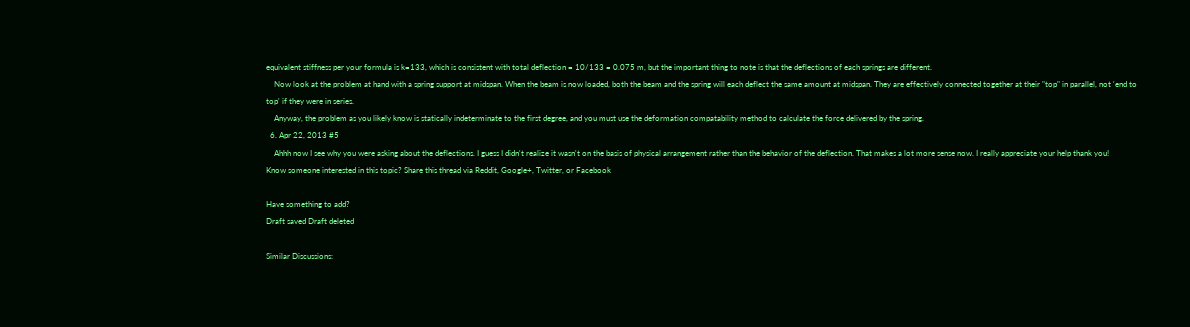equivalent stiffness per your formula is k=133, which is consistent with total deflection = 10/133 = 0.075 m, but the important thing to note is that the deflections of each springs are different.
    Now look at the problem at hand with a spring support at midspan. When the beam is now loaded, both the beam and the spring will each deflect the same amount at midspan. They are effectively connected together at their "top" in parallel, not 'end to top' if they were in series.
    Anyway, the problem as you likely know is statically indeterminate to the first degree, and you must use the deformation compatability method to calculate the force delivered by the spring.
  6. Apr 22, 2013 #5
    Ahhh now I see why you were asking about the deflections. I guess I didn't realize it wasn't on the basis of physical arrangement rather than the behavior of the deflection. That makes a lot more sense now. I really appreciate your help thank you!
Know someone interested in this topic? Share this thread via Reddit, Google+, Twitter, or Facebook

Have something to add?
Draft saved Draft deleted

Similar Discussions: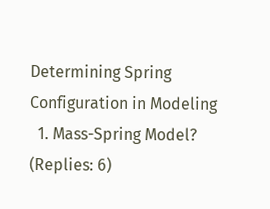Determining Spring Configuration in Modeling
  1. Mass-Spring Model? (Replies: 6)